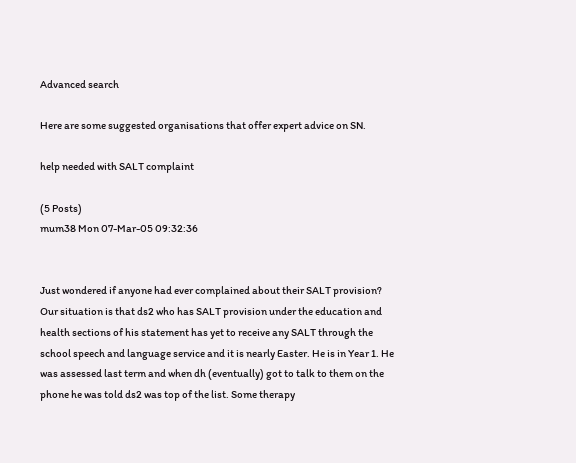Advanced search

Here are some suggested organisations that offer expert advice on SN.

help needed with SALT complaint

(5 Posts)
mum38 Mon 07-Mar-05 09:32:36


Just wondered if anyone had ever complained about their SALT provision? Our situation is that ds2 who has SALT provision under the education and health sections of his statement has yet to receive any SALT through the school speech and language service and it is nearly Easter. He is in Year 1. He was assessed last term and when dh (eventually) got to talk to them on the phone he was told ds2 was top of the list. Some therapy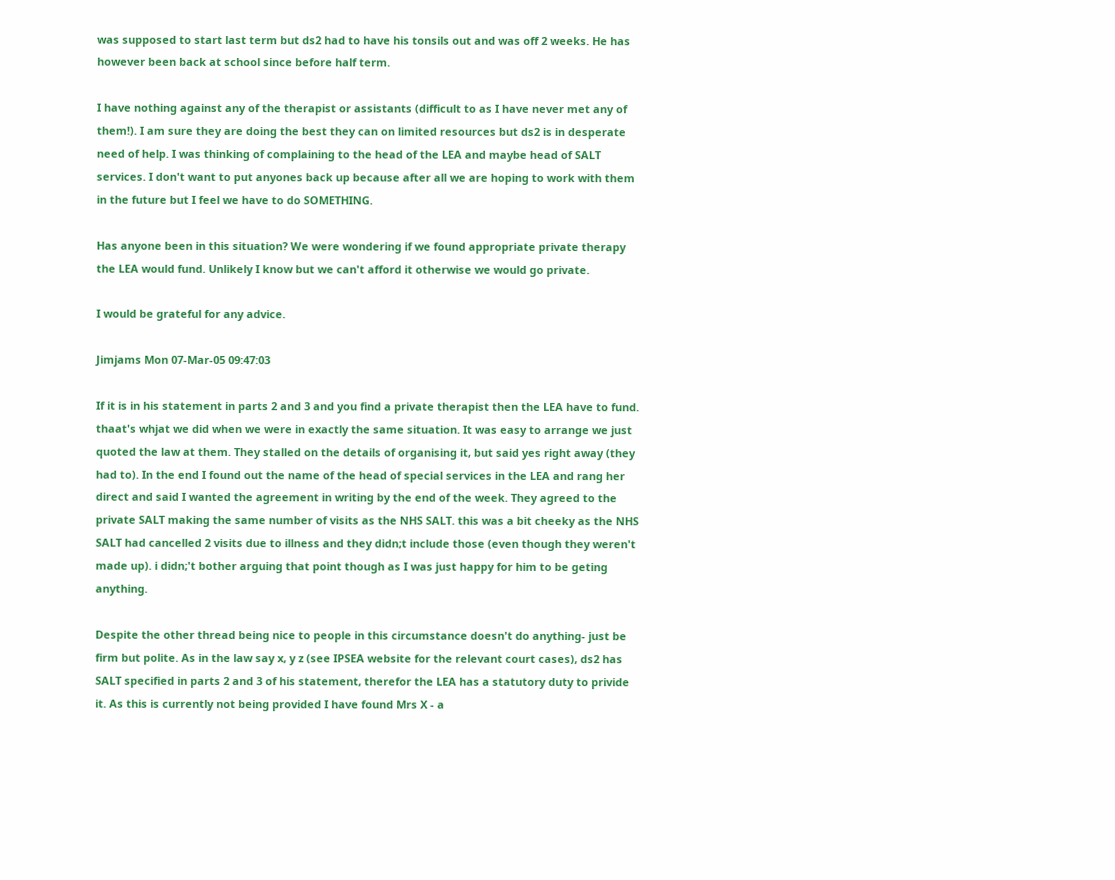was supposed to start last term but ds2 had to have his tonsils out and was off 2 weeks. He has however been back at school since before half term.

I have nothing against any of the therapist or assistants (difficult to as I have never met any of them!). I am sure they are doing the best they can on limited resources but ds2 is in desperate need of help. I was thinking of complaining to the head of the LEA and maybe head of SALT services. I don't want to put anyones back up because after all we are hoping to work with them in the future but I feel we have to do SOMETHING.

Has anyone been in this situation? We were wondering if we found appropriate private therapy the LEA would fund. Unlikely I know but we can't afford it otherwise we would go private.

I would be grateful for any advice.

Jimjams Mon 07-Mar-05 09:47:03

If it is in his statement in parts 2 and 3 and you find a private therapist then the LEA have to fund. thaat's whjat we did when we were in exactly the same situation. It was easy to arrange we just quoted the law at them. They stalled on the details of organising it, but said yes right away (they had to). In the end I found out the name of the head of special services in the LEA and rang her direct and said I wanted the agreement in writing by the end of the week. They agreed to the private SALT making the same number of visits as the NHS SALT. this was a bit cheeky as the NHS SALT had cancelled 2 visits due to illness and they didn;t include those (even though they weren't made up). i didn;'t bother arguing that point though as I was just happy for him to be geting anything.

Despite the other thread being nice to people in this circumstance doesn't do anything- just be firm but polite. As in the law say x, y z (see IPSEA website for the relevant court cases), ds2 has SALT specified in parts 2 and 3 of his statement, therefor the LEA has a statutory duty to privide it. As this is currently not being provided I have found Mrs X - a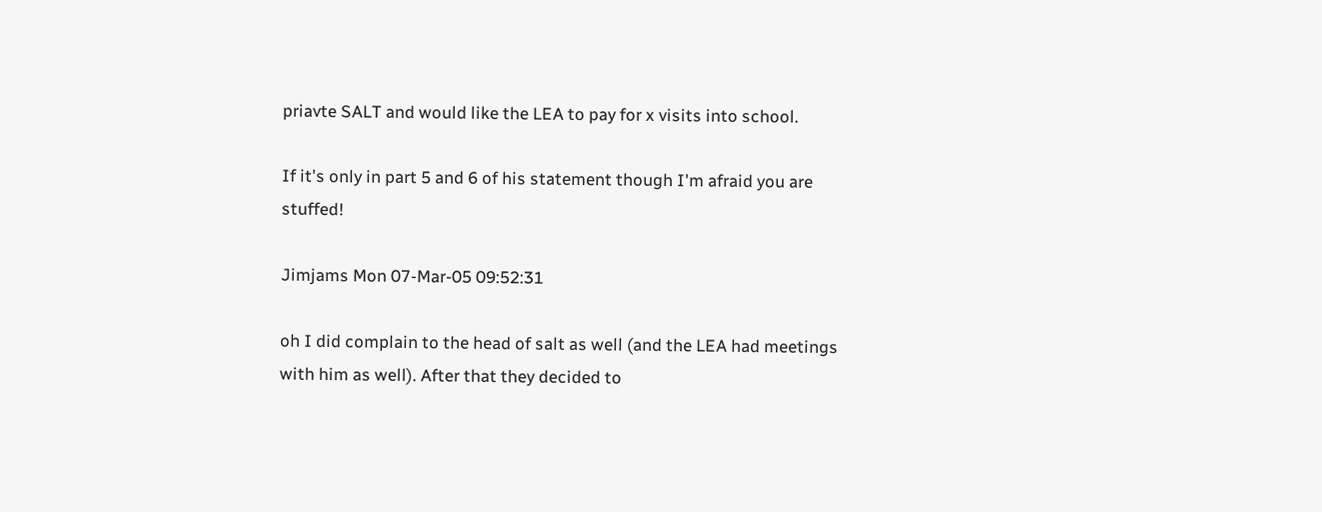priavte SALT and would like the LEA to pay for x visits into school.

If it's only in part 5 and 6 of his statement though I'm afraid you are stuffed!

Jimjams Mon 07-Mar-05 09:52:31

oh I did complain to the head of salt as well (and the LEA had meetings with him as well). After that they decided to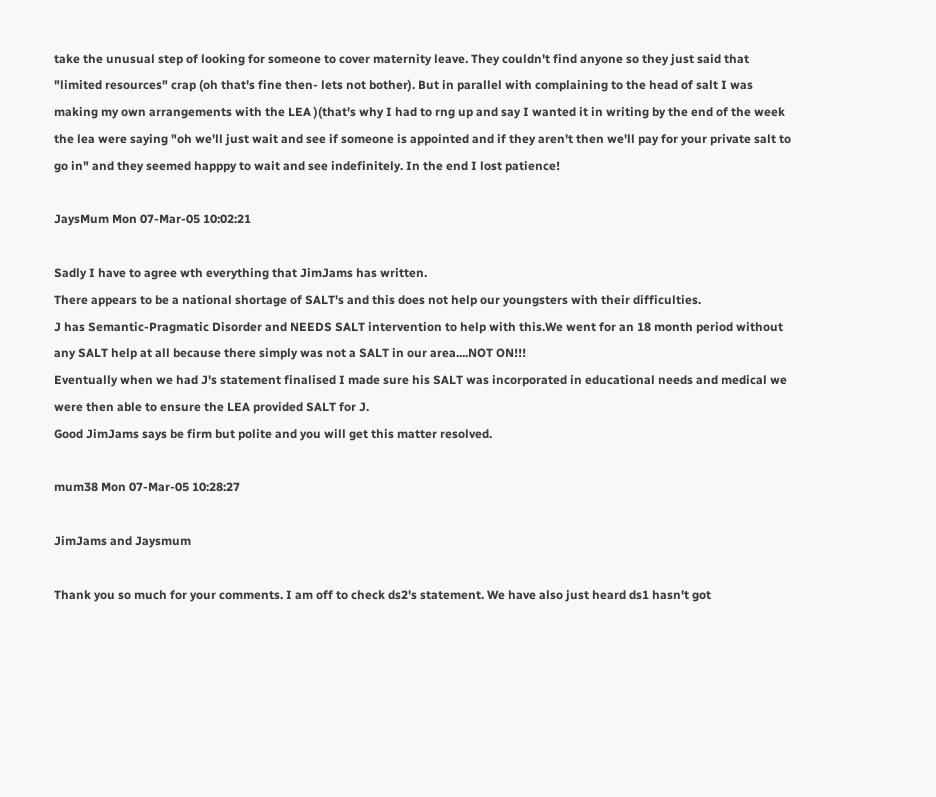take the unusual step of looking for someone to cover maternity leave. They couldn't find anyone so they just said that "limited resources" crap (oh that's fine then- lets not bother). But in parallel with complaining to the head of salt I was making my own arrangements with the LEA )(that's why I had to rng up and say I wanted it in writing by the end of the week the lea were saying "oh we'll just wait and see if someone is appointed and if they aren't then we'll pay for your private salt to go in" and they seemed happpy to wait and see indefinitely. In the end I lost patience!

JaysMum Mon 07-Mar-05 10:02:21

Sadly I have to agree wth everything that JimJams has written.
There appears to be a national shortage of SALT's and this does not help our youngsters with their difficulties.
J has Semantic-Pragmatic Disorder and NEEDS SALT intervention to help with this.We went for an 18 month period without any SALT help at all because there simply was not a SALT in our area....NOT ON!!!
Eventually when we had J's statement finalised I made sure his SALT was incorporated in educational needs and medical we were then able to ensure the LEA provided SALT for J.
Good JimJams says be firm but polite and you will get this matter resolved.

mum38 Mon 07-Mar-05 10:28:27

JimJams and Jaysmum

Thank you so much for your comments. I am off to check ds2's statement. We have also just heard ds1 hasn't got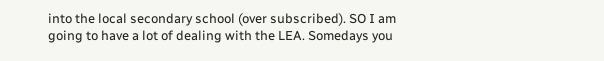into the local secondary school (over subscribed). SO I am going to have a lot of dealing with the LEA. Somedays you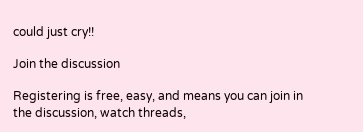could just cry!!

Join the discussion

Registering is free, easy, and means you can join in the discussion, watch threads,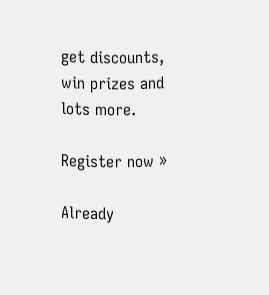get discounts, win prizes and lots more.

Register now »

Already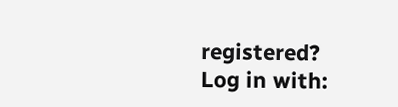registered? Log in with: